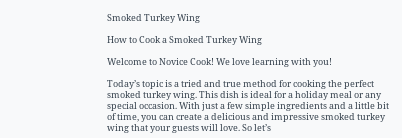Smoked Turkey Wing

How to Cook a Smoked Turkey Wing

Welcome to Novice Cook! We love learning with you!

Today’s topic is a tried and true method for cooking the perfect smoked turkey wing. This dish is ideal for a holiday meal or any special occasion. With just a few simple ingredients and a little bit of time, you can create a delicious and impressive smoked turkey wing that your guests will love. So let’s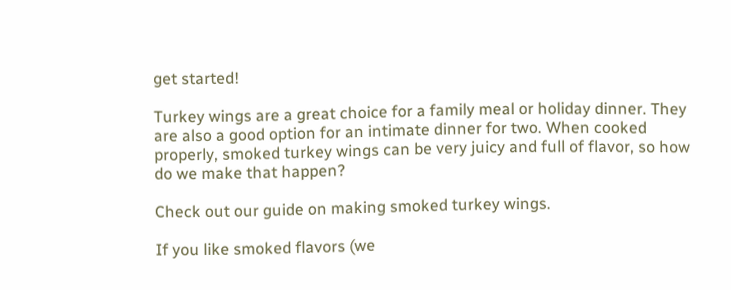get started!

Turkey wings are a great choice for a family meal or holiday dinner. They are also a good option for an intimate dinner for two. When cooked properly, smoked turkey wings can be very juicy and full of flavor, so how do we make that happen?

Check out our guide on making smoked turkey wings.

If you like smoked flavors (we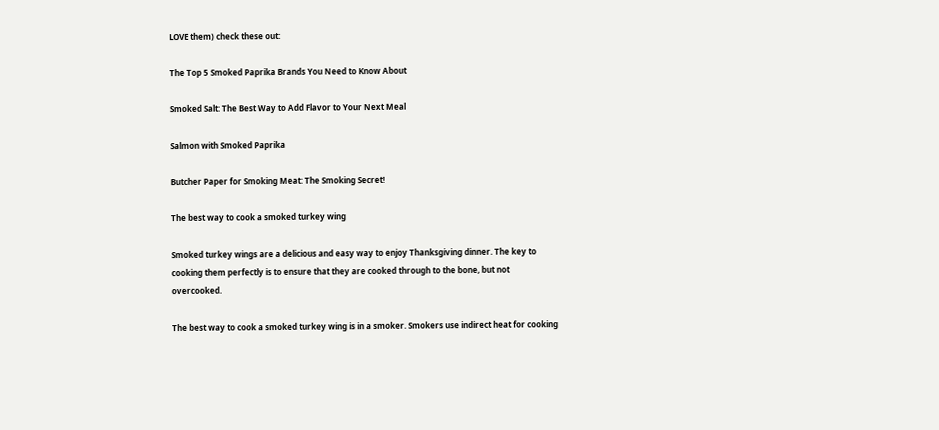LOVE them) check these out:

The Top 5 Smoked Paprika Brands You Need to Know About

Smoked Salt: The Best Way to Add Flavor to Your Next Meal

Salmon with Smoked Paprika

Butcher Paper for Smoking Meat: The Smoking Secret!

The best way to cook a smoked turkey wing

Smoked turkey wings are a delicious and easy way to enjoy Thanksgiving dinner. The key to cooking them perfectly is to ensure that they are cooked through to the bone, but not overcooked.

The best way to cook a smoked turkey wing is in a smoker. Smokers use indirect heat for cooking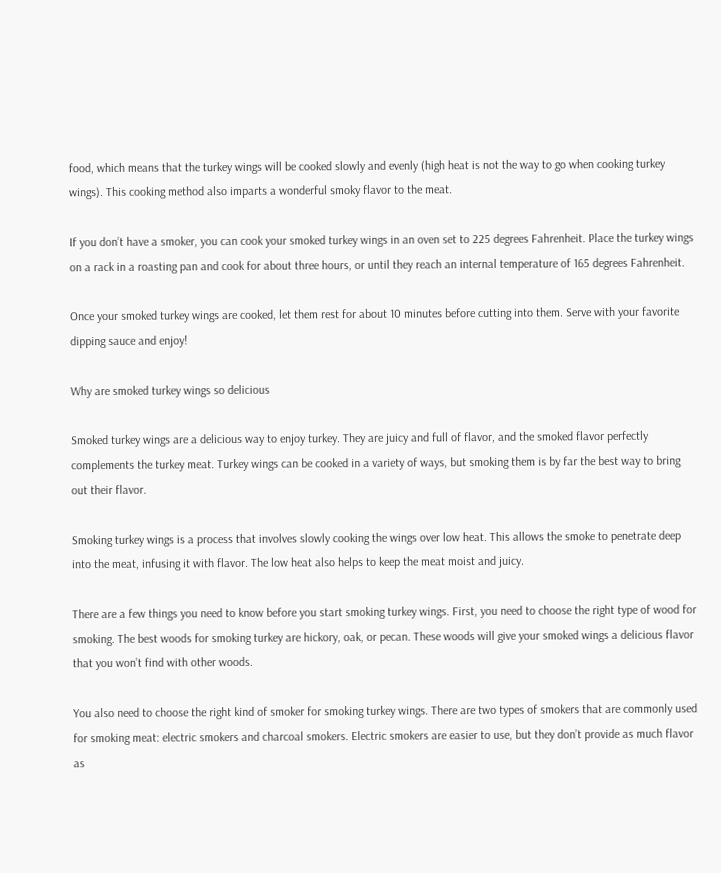food, which means that the turkey wings will be cooked slowly and evenly (high heat is not the way to go when cooking turkey wings). This cooking method also imparts a wonderful smoky flavor to the meat.

If you don’t have a smoker, you can cook your smoked turkey wings in an oven set to 225 degrees Fahrenheit. Place the turkey wings on a rack in a roasting pan and cook for about three hours, or until they reach an internal temperature of 165 degrees Fahrenheit.

Once your smoked turkey wings are cooked, let them rest for about 10 minutes before cutting into them. Serve with your favorite dipping sauce and enjoy!

Why are smoked turkey wings so delicious

Smoked turkey wings are a delicious way to enjoy turkey. They are juicy and full of flavor, and the smoked flavor perfectly complements the turkey meat. Turkey wings can be cooked in a variety of ways, but smoking them is by far the best way to bring out their flavor.

Smoking turkey wings is a process that involves slowly cooking the wings over low heat. This allows the smoke to penetrate deep into the meat, infusing it with flavor. The low heat also helps to keep the meat moist and juicy.

There are a few things you need to know before you start smoking turkey wings. First, you need to choose the right type of wood for smoking. The best woods for smoking turkey are hickory, oak, or pecan. These woods will give your smoked wings a delicious flavor that you won’t find with other woods.

You also need to choose the right kind of smoker for smoking turkey wings. There are two types of smokers that are commonly used for smoking meat: electric smokers and charcoal smokers. Electric smokers are easier to use, but they don’t provide as much flavor as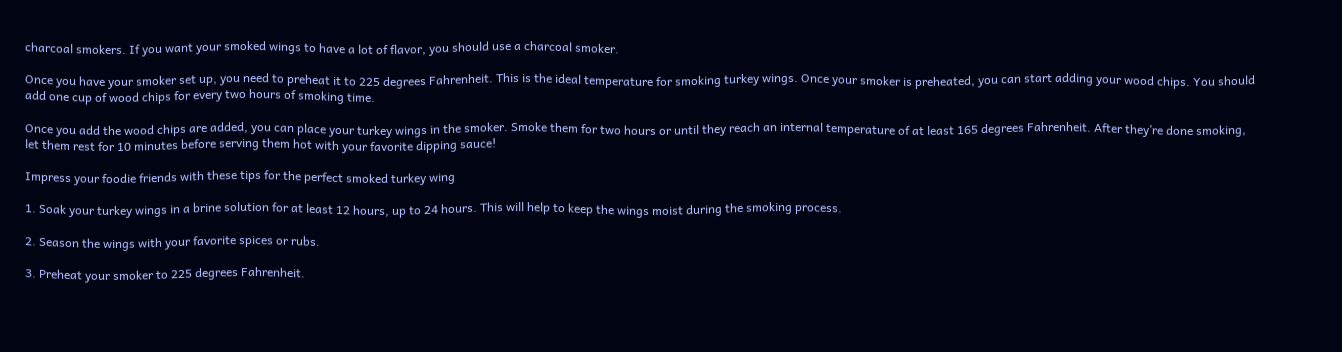charcoal smokers. If you want your smoked wings to have a lot of flavor, you should use a charcoal smoker.

Once you have your smoker set up, you need to preheat it to 225 degrees Fahrenheit. This is the ideal temperature for smoking turkey wings. Once your smoker is preheated, you can start adding your wood chips. You should add one cup of wood chips for every two hours of smoking time.

Once you add the wood chips are added, you can place your turkey wings in the smoker. Smoke them for two hours or until they reach an internal temperature of at least 165 degrees Fahrenheit. After they’re done smoking, let them rest for 10 minutes before serving them hot with your favorite dipping sauce!

Impress your foodie friends with these tips for the perfect smoked turkey wing

1. Soak your turkey wings in a brine solution for at least 12 hours, up to 24 hours. This will help to keep the wings moist during the smoking process.

2. Season the wings with your favorite spices or rubs.

3. Preheat your smoker to 225 degrees Fahrenheit.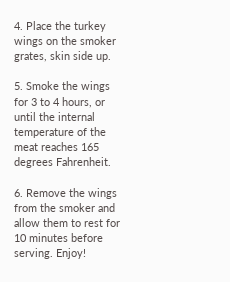4. Place the turkey wings on the smoker grates, skin side up.

5. Smoke the wings for 3 to 4 hours, or until the internal temperature of the meat reaches 165 degrees Fahrenheit.

6. Remove the wings from the smoker and allow them to rest for 10 minutes before serving. Enjoy!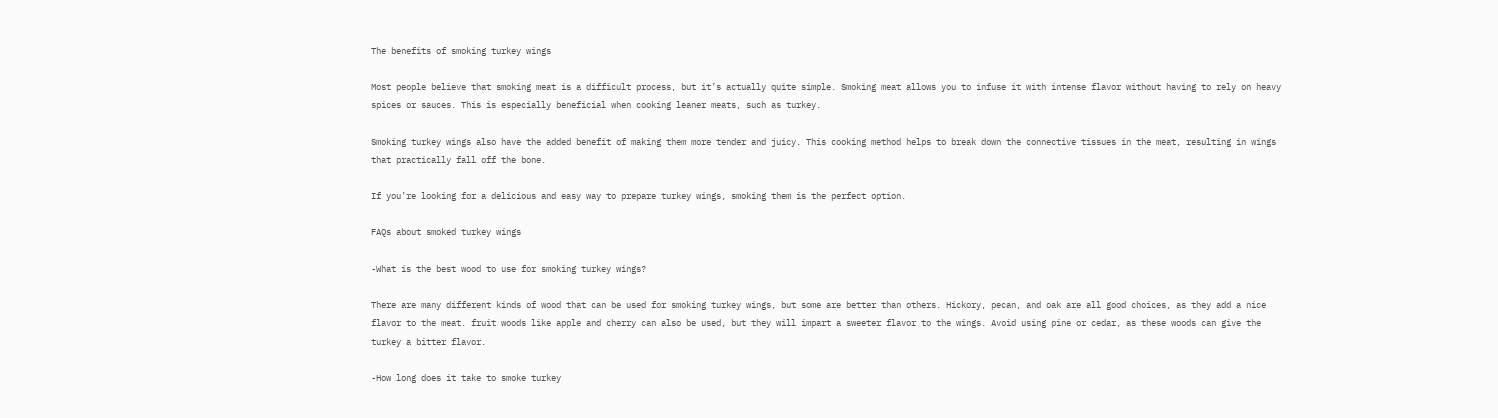The benefits of smoking turkey wings

Most people believe that smoking meat is a difficult process, but it’s actually quite simple. Smoking meat allows you to infuse it with intense flavor without having to rely on heavy spices or sauces. This is especially beneficial when cooking leaner meats, such as turkey.

Smoking turkey wings also have the added benefit of making them more tender and juicy. This cooking method helps to break down the connective tissues in the meat, resulting in wings that practically fall off the bone.

If you’re looking for a delicious and easy way to prepare turkey wings, smoking them is the perfect option.

FAQs about smoked turkey wings

-What is the best wood to use for smoking turkey wings?

There are many different kinds of wood that can be used for smoking turkey wings, but some are better than others. Hickory, pecan, and oak are all good choices, as they add a nice flavor to the meat. fruit woods like apple and cherry can also be used, but they will impart a sweeter flavor to the wings. Avoid using pine or cedar, as these woods can give the turkey a bitter flavor.

-How long does it take to smoke turkey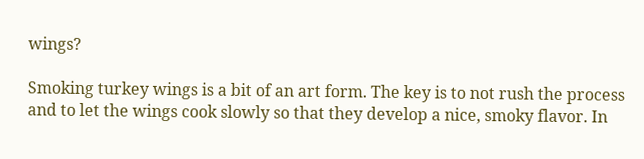wings?

Smoking turkey wings is a bit of an art form. The key is to not rush the process and to let the wings cook slowly so that they develop a nice, smoky flavor. In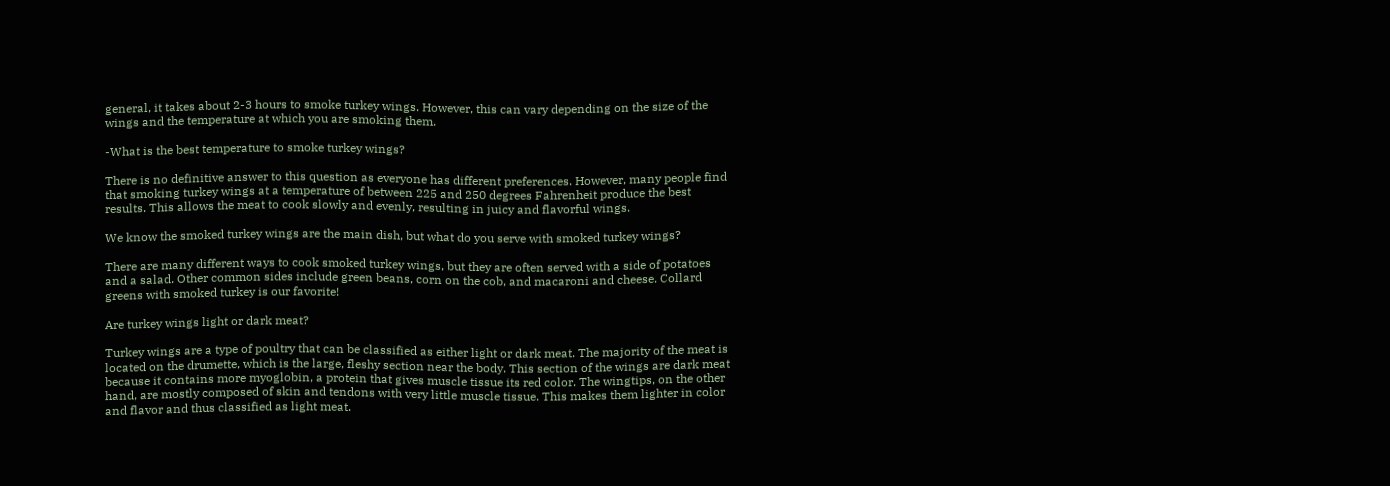general, it takes about 2-3 hours to smoke turkey wings. However, this can vary depending on the size of the wings and the temperature at which you are smoking them.

-What is the best temperature to smoke turkey wings?

There is no definitive answer to this question as everyone has different preferences. However, many people find that smoking turkey wings at a temperature of between 225 and 250 degrees Fahrenheit produce the best results. This allows the meat to cook slowly and evenly, resulting in juicy and flavorful wings.

We know the smoked turkey wings are the main dish, but what do you serve with smoked turkey wings?

There are many different ways to cook smoked turkey wings, but they are often served with a side of potatoes and a salad. Other common sides include green beans, corn on the cob, and macaroni and cheese. Collard greens with smoked turkey is our favorite!

Are turkey wings light or dark meat?

Turkey wings are a type of poultry that can be classified as either light or dark meat. The majority of the meat is located on the drumette, which is the large, fleshy section near the body. This section of the wings are dark meat because it contains more myoglobin, a protein that gives muscle tissue its red color. The wingtips, on the other hand, are mostly composed of skin and tendons with very little muscle tissue. This makes them lighter in color and flavor and thus classified as light meat.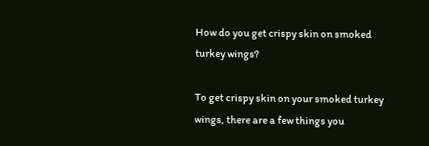How do you get crispy skin on smoked turkey wings?

To get crispy skin on your smoked turkey wings, there are a few things you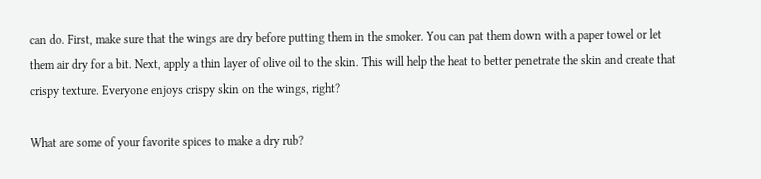can do. First, make sure that the wings are dry before putting them in the smoker. You can pat them down with a paper towel or let them air dry for a bit. Next, apply a thin layer of olive oil to the skin. This will help the heat to better penetrate the skin and create that crispy texture. Everyone enjoys crispy skin on the wings, right?

What are some of your favorite spices to make a dry rub?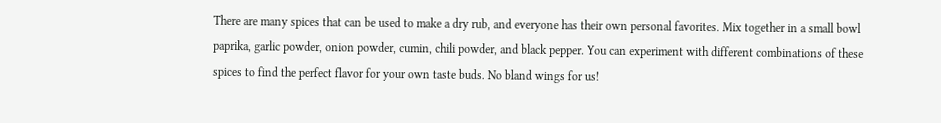There are many spices that can be used to make a dry rub, and everyone has their own personal favorites. Mix together in a small bowl paprika, garlic powder, onion powder, cumin, chili powder, and black pepper. You can experiment with different combinations of these spices to find the perfect flavor for your own taste buds. No bland wings for us!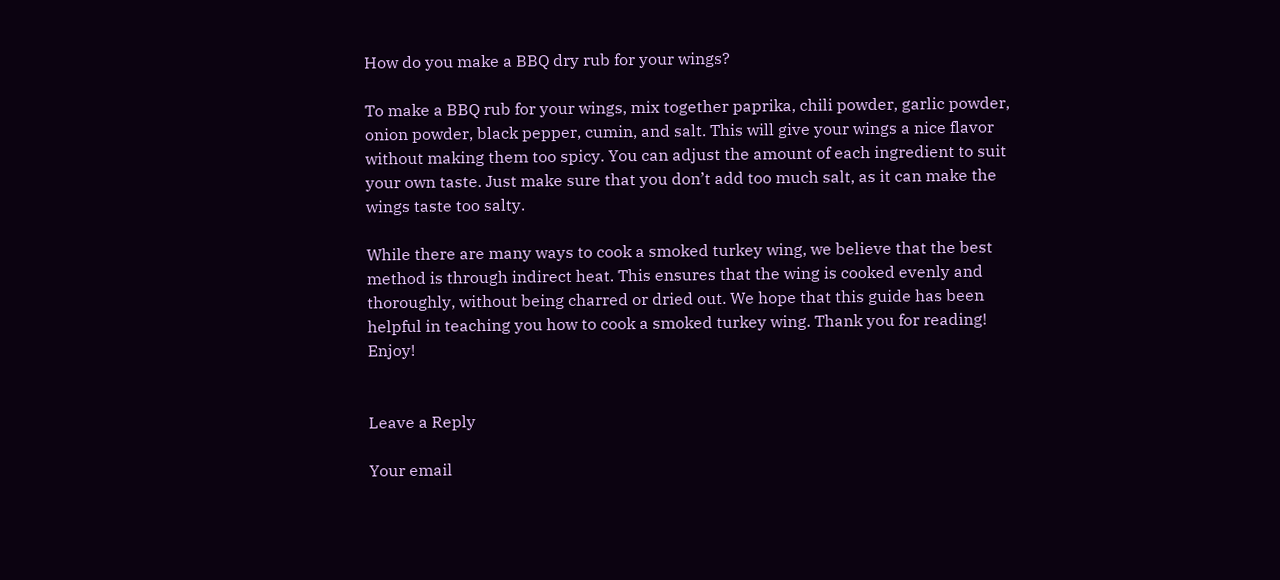How do you make a BBQ dry rub for your wings?

To make a BBQ rub for your wings, mix together paprika, chili powder, garlic powder, onion powder, black pepper, cumin, and salt. This will give your wings a nice flavor without making them too spicy. You can adjust the amount of each ingredient to suit your own taste. Just make sure that you don’t add too much salt, as it can make the wings taste too salty.

While there are many ways to cook a smoked turkey wing, we believe that the best method is through indirect heat. This ensures that the wing is cooked evenly and thoroughly, without being charred or dried out. We hope that this guide has been helpful in teaching you how to cook a smoked turkey wing. Thank you for reading! Enjoy!


Leave a Reply

Your email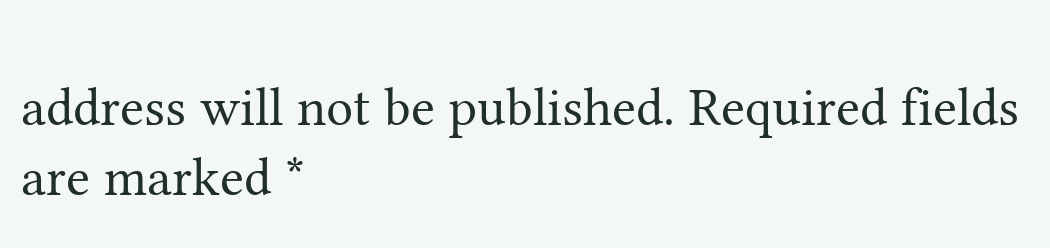address will not be published. Required fields are marked *